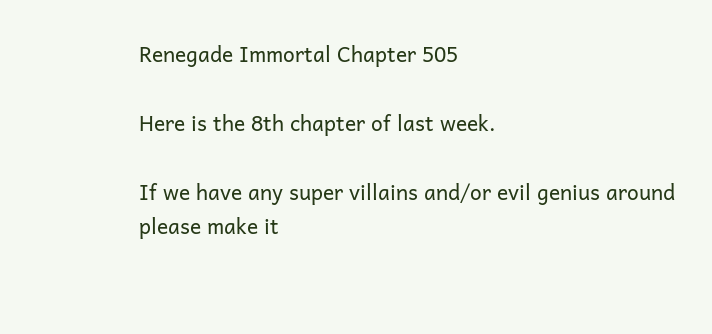Renegade Immortal Chapter 505

Here is the 8th chapter of last week.

If we have any super villains and/or evil genius around please make it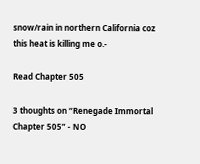snow/rain in northern California coz this heat is killing me o.-

Read Chapter 505

3 thoughts on “Renegade Immortal Chapter 505” - NO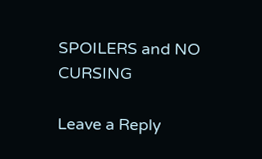SPOILERS and NO CURSING

Leave a Reply